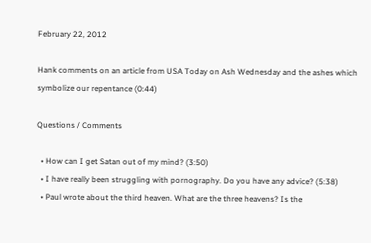February 22, 2012

Hank comments on an article from USA Today on Ash Wednesday and the ashes which symbolize our repentance (0:44)

Questions / Comments

  • How can I get Satan out of my mind? (3:50)
  • I have really been struggling with pornography. Do you have any advice? (5:38)
  • Paul wrote about the third heaven. What are the three heavens? Is the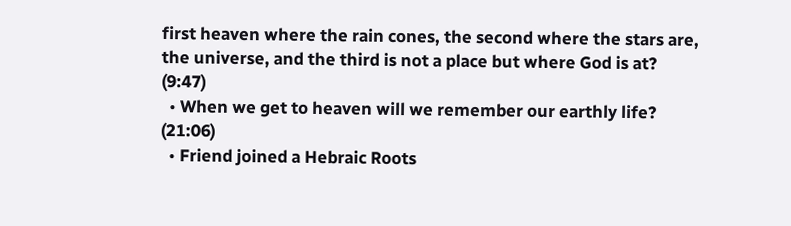first heaven where the rain cones, the second where the stars are, the universe, and the third is not a place but where God is at? (9:47)
  • When we get to heaven will we remember our earthly life? (21:06)
  • Friend joined a Hebraic Roots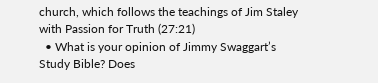church, which follows the teachings of Jim Staley with Passion for Truth (27:21)
  • What is your opinion of Jimmy Swaggart’s Study Bible? Does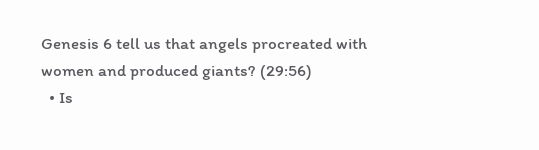Genesis 6 tell us that angels procreated with women and produced giants? (29:56)
  • Is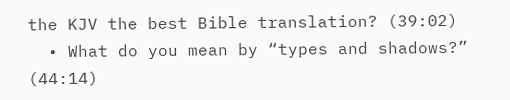the KJV the best Bible translation? (39:02)
  • What do you mean by “types and shadows?” (44:14)